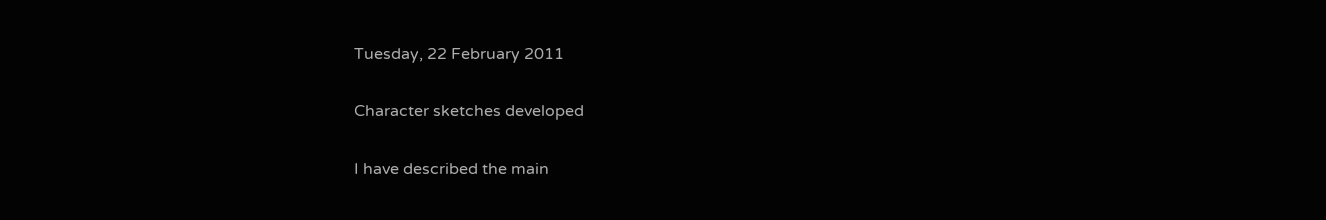Tuesday, 22 February 2011

Character sketches developed

I have described the main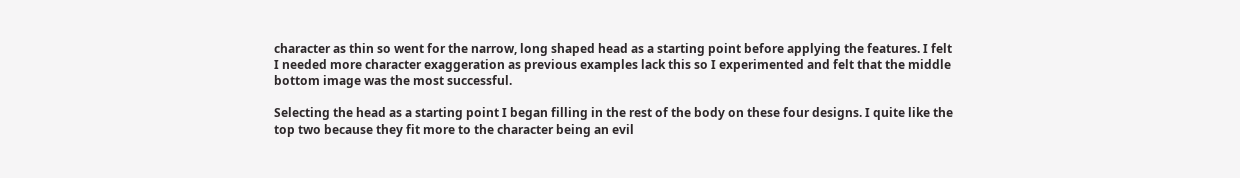character as thin so went for the narrow, long shaped head as a starting point before applying the features. I felt I needed more character exaggeration as previous examples lack this so I experimented and felt that the middle bottom image was the most successful.

Selecting the head as a starting point I began filling in the rest of the body on these four designs. I quite like the top two because they fit more to the character being an evil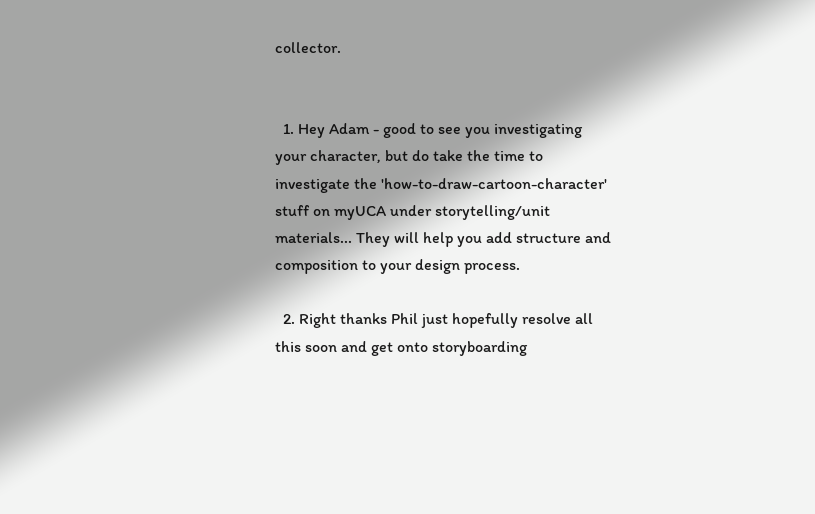collector.


  1. Hey Adam - good to see you investigating your character, but do take the time to investigate the 'how-to-draw-cartoon-character' stuff on myUCA under storytelling/unit materials... They will help you add structure and composition to your design process.

  2. Right thanks Phil just hopefully resolve all this soon and get onto storyboarding